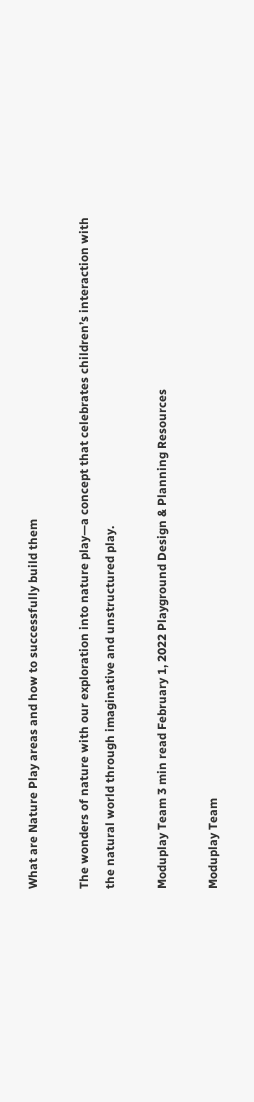What are Nature Play areas and how to successfully build them

The wonders of nature with our exploration into nature play—a concept that celebrates children’s interaction with the natural world through imaginative and unstructured play.

Moduplay Team 3 min read February 1, 2022 Playground Design & Planning Resources

Moduplay Team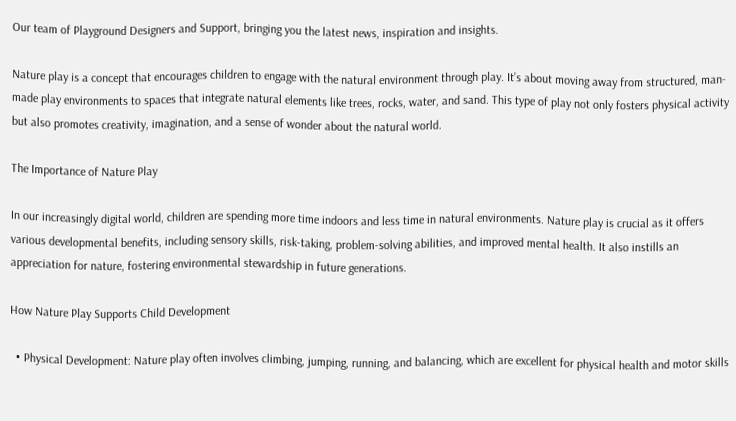Our team of Playground Designers and Support, bringing you the latest news, inspiration and insights.

Nature play is a concept that encourages children to engage with the natural environment through play. It’s about moving away from structured, man-made play environments to spaces that integrate natural elements like trees, rocks, water, and sand. This type of play not only fosters physical activity but also promotes creativity, imagination, and a sense of wonder about the natural world.

The Importance of Nature Play

In our increasingly digital world, children are spending more time indoors and less time in natural environments. Nature play is crucial as it offers various developmental benefits, including sensory skills, risk-taking, problem-solving abilities, and improved mental health. It also instills an appreciation for nature, fostering environmental stewardship in future generations.

How Nature Play Supports Child Development

  • Physical Development: Nature play often involves climbing, jumping, running, and balancing, which are excellent for physical health and motor skills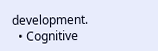development.
  • Cognitive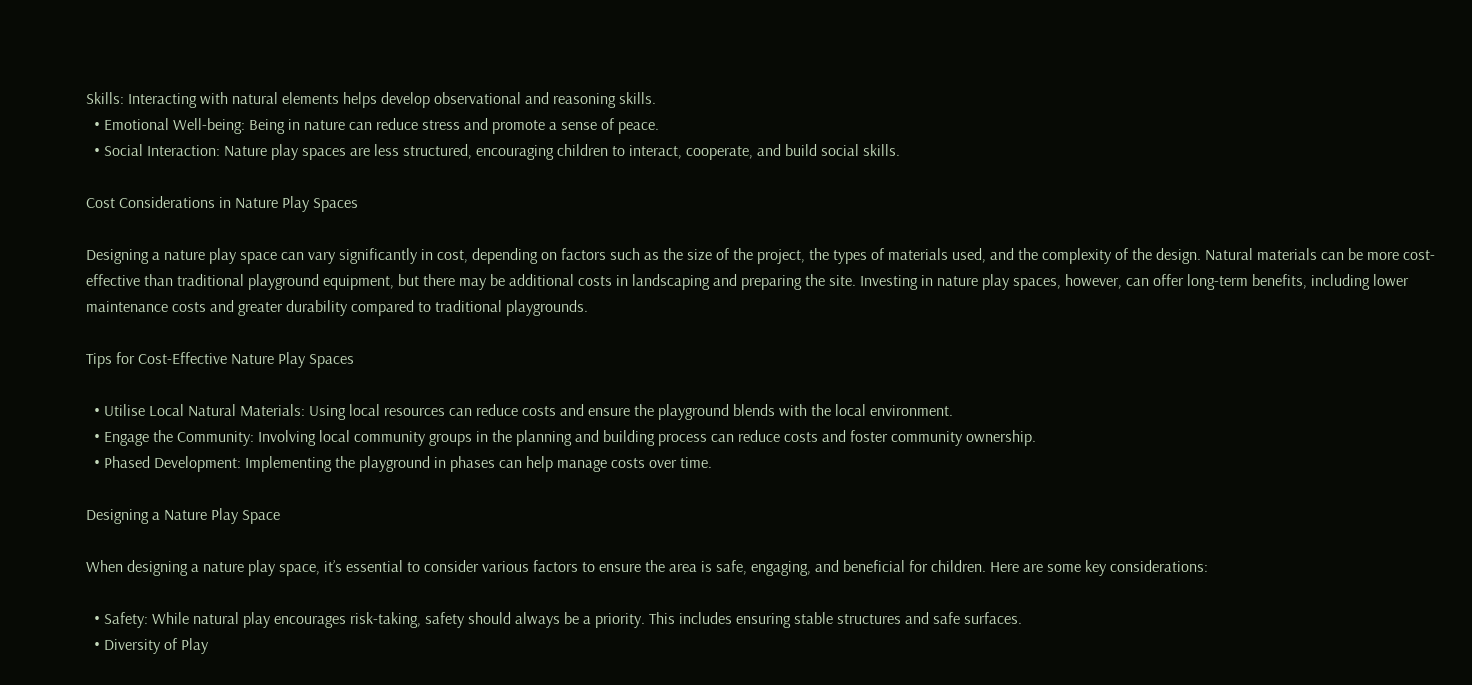Skills: Interacting with natural elements helps develop observational and reasoning skills.
  • Emotional Well-being: Being in nature can reduce stress and promote a sense of peace.
  • Social Interaction: Nature play spaces are less structured, encouraging children to interact, cooperate, and build social skills.

Cost Considerations in Nature Play Spaces

Designing a nature play space can vary significantly in cost, depending on factors such as the size of the project, the types of materials used, and the complexity of the design. Natural materials can be more cost-effective than traditional playground equipment, but there may be additional costs in landscaping and preparing the site. Investing in nature play spaces, however, can offer long-term benefits, including lower maintenance costs and greater durability compared to traditional playgrounds.

Tips for Cost-Effective Nature Play Spaces

  • Utilise Local Natural Materials: Using local resources can reduce costs and ensure the playground blends with the local environment.
  • Engage the Community: Involving local community groups in the planning and building process can reduce costs and foster community ownership.
  • Phased Development: Implementing the playground in phases can help manage costs over time.

Designing a Nature Play Space

When designing a nature play space, it’s essential to consider various factors to ensure the area is safe, engaging, and beneficial for children. Here are some key considerations:

  • Safety: While natural play encourages risk-taking, safety should always be a priority. This includes ensuring stable structures and safe surfaces.
  • Diversity of Play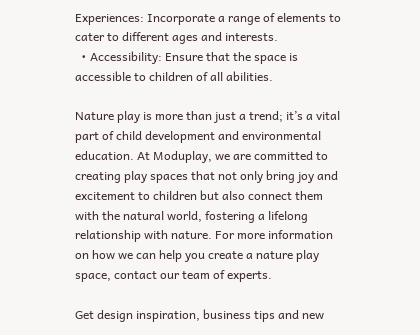Experiences: Incorporate a range of elements to cater to different ages and interests.
  • Accessibility: Ensure that the space is accessible to children of all abilities.

Nature play is more than just a trend; it’s a vital part of child development and environmental education. At Moduplay, we are committed to creating play spaces that not only bring joy and excitement to children but also connect them with the natural world, fostering a lifelong relationship with nature. For more information on how we can help you create a nature play space, contact our team of experts.

Get design inspiration, business tips and new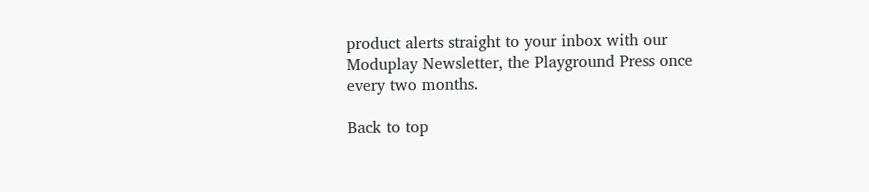product alerts straight to your inbox with our Moduplay Newsletter, the Playground Press once every two months.

Back to top